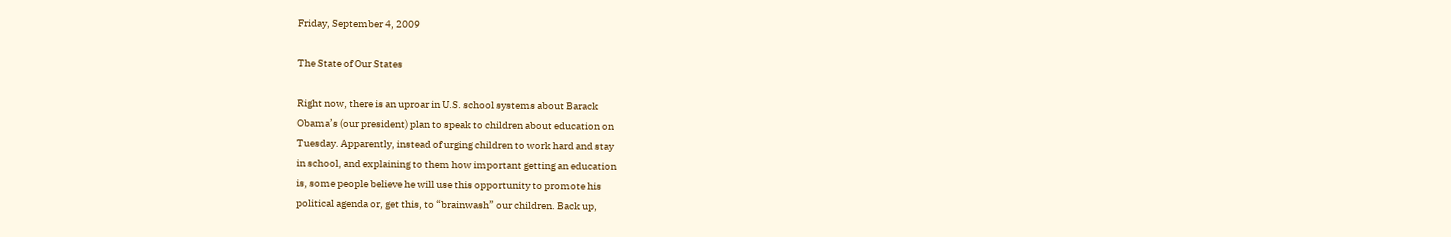Friday, September 4, 2009

The State of Our States

Right now, there is an uproar in U.S. school systems about Barack
Obama’s (our president) plan to speak to children about education on
Tuesday. Apparently, instead of urging children to work hard and stay
in school, and explaining to them how important getting an education
is, some people believe he will use this opportunity to promote his
political agenda or, get this, to “brainwash” our children. Back up,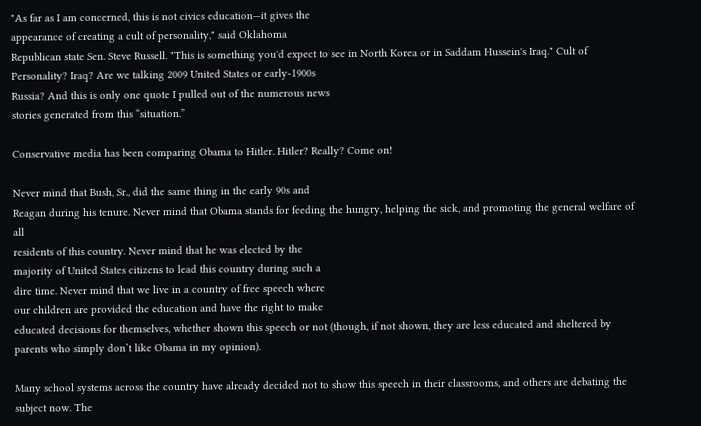"As far as I am concerned, this is not civics education—it gives the
appearance of creating a cult of personality," said Oklahoma
Republican state Sen. Steve Russell. "This is something you'd expect to see in North Korea or in Saddam Hussein's Iraq." Cult of
Personality? Iraq? Are we talking 2009 United States or early-1900s
Russia? And this is only one quote I pulled out of the numerous news
stories generated from this “situation.”

Conservative media has been comparing Obama to Hitler. Hitler? Really? Come on!

Never mind that Bush, Sr., did the same thing in the early 90s and
Reagan during his tenure. Never mind that Obama stands for feeding the hungry, helping the sick, and promoting the general welfare of all
residents of this country. Never mind that he was elected by the
majority of United States citizens to lead this country during such a
dire time. Never mind that we live in a country of free speech where
our children are provided the education and have the right to make
educated decisions for themselves, whether shown this speech or not (though, if not shown, they are less educated and sheltered by parents who simply don’t like Obama in my opinion).

Many school systems across the country have already decided not to show this speech in their classrooms, and others are debating the
subject now. The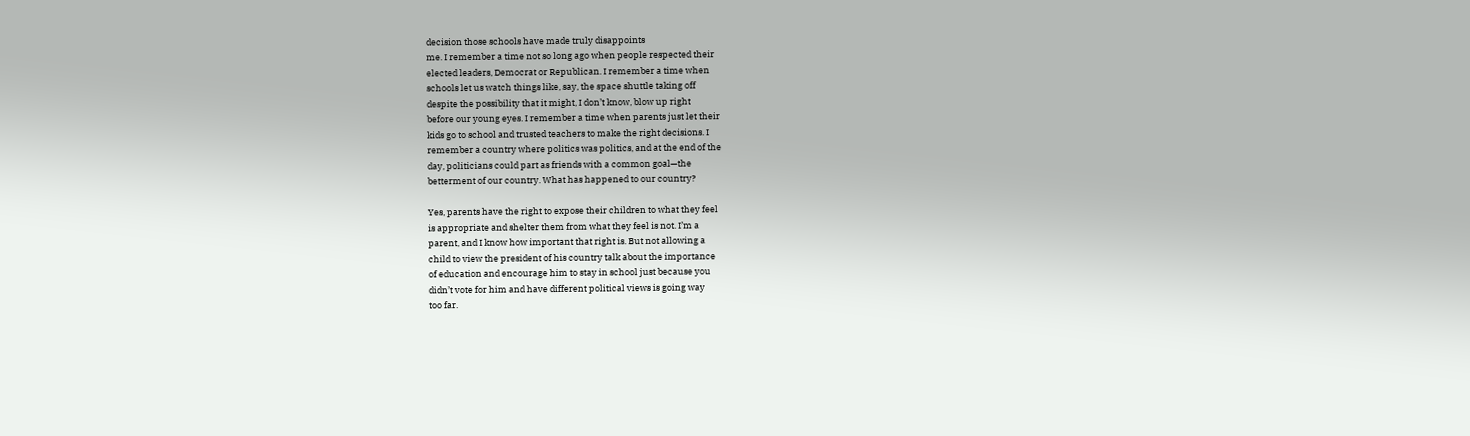decision those schools have made truly disappoints
me. I remember a time not so long ago when people respected their
elected leaders, Democrat or Republican. I remember a time when
schools let us watch things like, say, the space shuttle taking off
despite the possibility that it might, I don’t know, blow up right
before our young eyes. I remember a time when parents just let their
kids go to school and trusted teachers to make the right decisions. I
remember a country where politics was politics, and at the end of the
day, politicians could part as friends with a common goal—the
betterment of our country. What has happened to our country?

Yes, parents have the right to expose their children to what they feel
is appropriate and shelter them from what they feel is not. I’m a
parent, and I know how important that right is. But not allowing a
child to view the president of his country talk about the importance
of education and encourage him to stay in school just because you
didn’t vote for him and have different political views is going way
too far.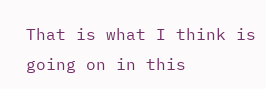That is what I think is going on in this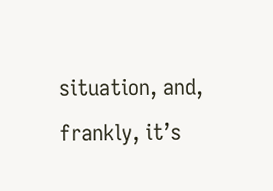situation, and,
frankly, it’s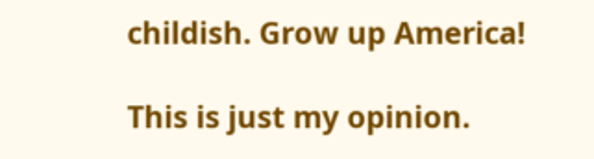childish. Grow up America!

This is just my opinion.